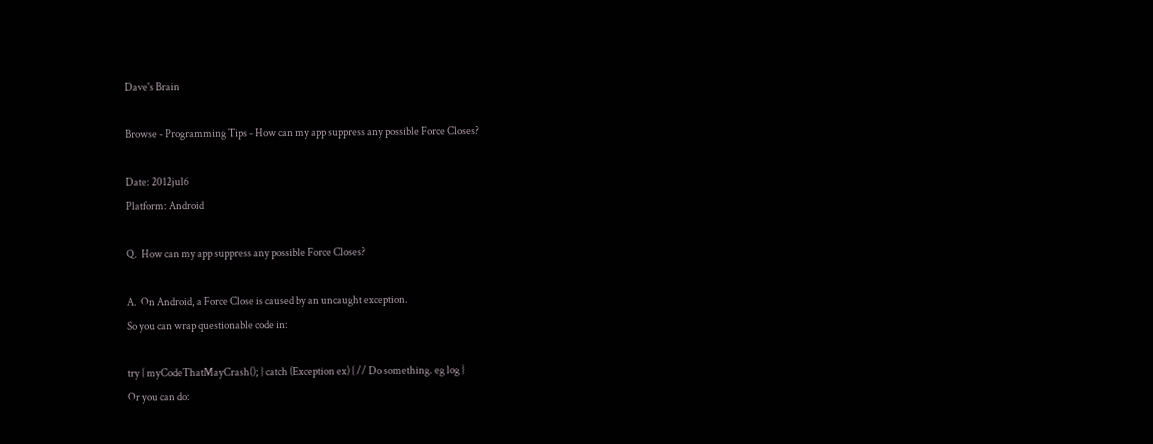Dave's Brain

Browse - Programming Tips - How can my app suppress any possible Force Closes?

Date: 2012jul6
Platform: Android

Q.  How can my app suppress any possible Force Closes?

A.  On Android, a Force Close is caused by an uncaught exception.
So you can wrap questionable code in:

try { myCodeThatMayCrash(); } catch (Exception ex) { // Do something. eg log }
Or you can do: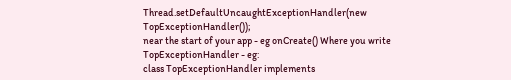Thread.setDefaultUncaughtExceptionHandler(new TopExceptionHandler());
near the start of your app - eg onCreate() Where you write TopExceptionHandler - eg:
class TopExceptionHandler implements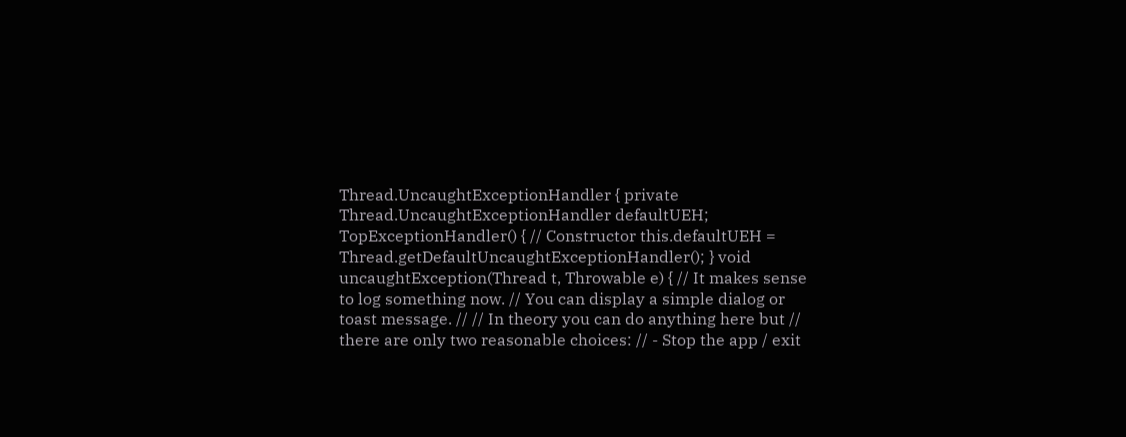Thread.UncaughtExceptionHandler { private Thread.UncaughtExceptionHandler defaultUEH; TopExceptionHandler() { // Constructor this.defaultUEH = Thread.getDefaultUncaughtExceptionHandler(); } void uncaughtException(Thread t, Throwable e) { // It makes sense to log something now. // You can display a simple dialog or toast message. // // In theory you can do anything here but // there are only two reasonable choices: // - Stop the app / exit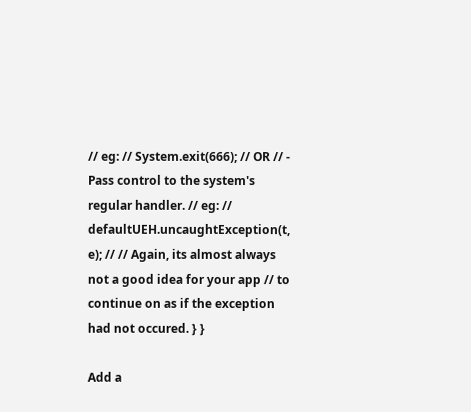// eg: // System.exit(666); // OR // - Pass control to the system's regular handler. // eg: // defaultUEH.uncaughtException(t, e); // // Again, its almost always not a good idea for your app // to continue on as if the exception had not occured. } }

Add a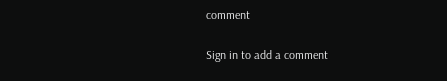comment

Sign in to add a comment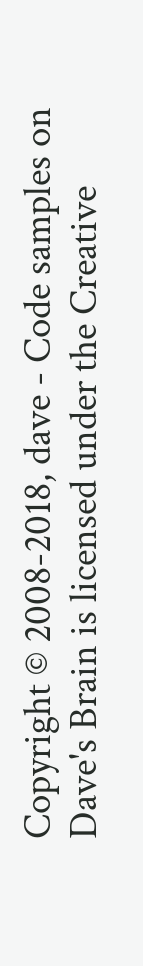Copyright © 2008-2018, dave - Code samples on Dave's Brain is licensed under the Creative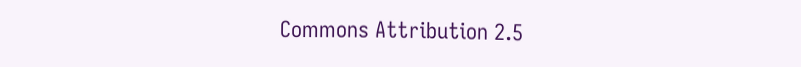Commons Attribution 2.5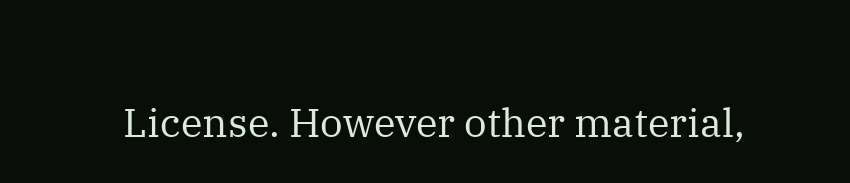License. However other material,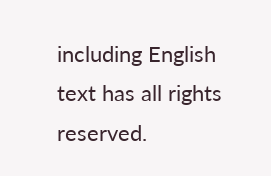including English text has all rights reserved.